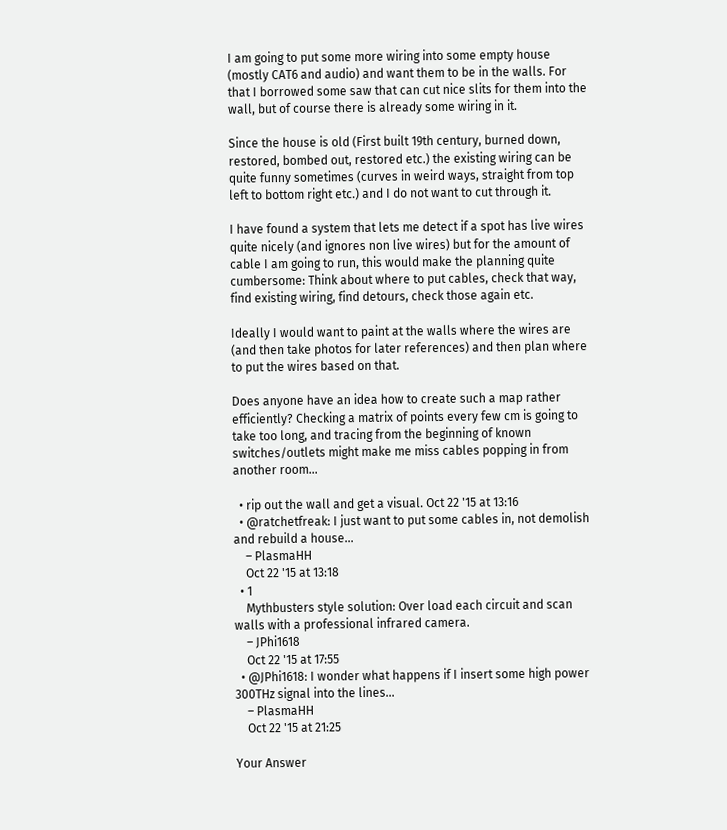I am going to put some more wiring into some empty house (mostly CAT6 and audio) and want them to be in the walls. For that I borrowed some saw that can cut nice slits for them into the wall, but of course there is already some wiring in it.

Since the house is old (First built 19th century, burned down, restored, bombed out, restored etc.) the existing wiring can be quite funny sometimes (curves in weird ways, straight from top left to bottom right etc.) and I do not want to cut through it.

I have found a system that lets me detect if a spot has live wires quite nicely (and ignores non live wires) but for the amount of cable I am going to run, this would make the planning quite cumbersome: Think about where to put cables, check that way, find existing wiring, find detours, check those again etc.

Ideally I would want to paint at the walls where the wires are (and then take photos for later references) and then plan where to put the wires based on that.

Does anyone have an idea how to create such a map rather efficiently? Checking a matrix of points every few cm is going to take too long, and tracing from the beginning of known switches/outlets might make me miss cables popping in from another room...

  • rip out the wall and get a visual. Oct 22 '15 at 13:16
  • @ratchetfreak: I just want to put some cables in, not demolish and rebuild a house...
    – PlasmaHH
    Oct 22 '15 at 13:18
  • 1
    Mythbusters style solution: Over load each circuit and scan walls with a professional infrared camera.
    – JPhi1618
    Oct 22 '15 at 17:55
  • @JPhi1618: I wonder what happens if I insert some high power 300THz signal into the lines...
    – PlasmaHH
    Oct 22 '15 at 21:25

Your Answer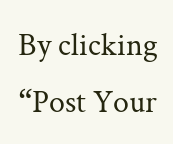By clicking “Post Your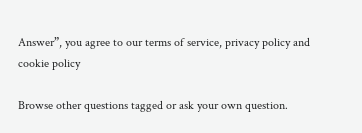Answer”, you agree to our terms of service, privacy policy and cookie policy

Browse other questions tagged or ask your own question.